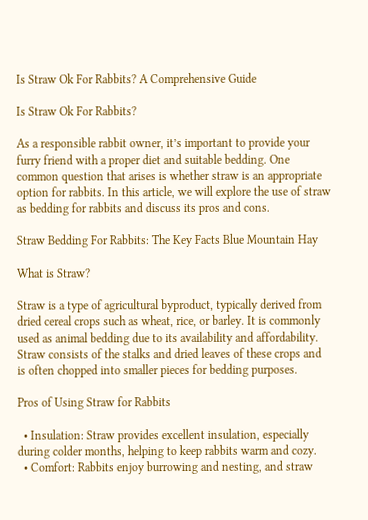Is Straw Ok For Rabbits? A Comprehensive Guide

Is Straw Ok For Rabbits?

As a responsible rabbit owner, it’s important to provide your furry friend with a proper diet and suitable bedding. One common question that arises is whether straw is an appropriate option for rabbits. In this article, we will explore the use of straw as bedding for rabbits and discuss its pros and cons.

Straw Bedding For Rabbits: The Key Facts Blue Mountain Hay

What is Straw?

Straw is a type of agricultural byproduct, typically derived from dried cereal crops such as wheat, rice, or barley. It is commonly used as animal bedding due to its availability and affordability. Straw consists of the stalks and dried leaves of these crops and is often chopped into smaller pieces for bedding purposes.

Pros of Using Straw for Rabbits

  • Insulation: Straw provides excellent insulation, especially during colder months, helping to keep rabbits warm and cozy.
  • Comfort: Rabbits enjoy burrowing and nesting, and straw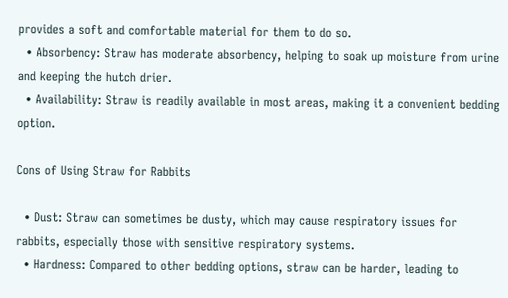provides a soft and comfortable material for them to do so.
  • Absorbency: Straw has moderate absorbency, helping to soak up moisture from urine and keeping the hutch drier.
  • Availability: Straw is readily available in most areas, making it a convenient bedding option.

Cons of Using Straw for Rabbits

  • Dust: Straw can sometimes be dusty, which may cause respiratory issues for rabbits, especially those with sensitive respiratory systems.
  • Hardness: Compared to other bedding options, straw can be harder, leading to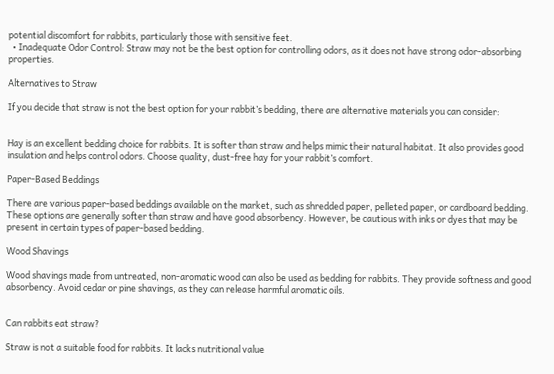potential discomfort for rabbits, particularly those with sensitive feet.
  • Inadequate Odor Control: Straw may not be the best option for controlling odors, as it does not have strong odor-absorbing properties.

Alternatives to Straw

If you decide that straw is not the best option for your rabbit’s bedding, there are alternative materials you can consider:


Hay is an excellent bedding choice for rabbits. It is softer than straw and helps mimic their natural habitat. It also provides good insulation and helps control odors. Choose quality, dust-free hay for your rabbit’s comfort.

Paper-Based Beddings

There are various paper-based beddings available on the market, such as shredded paper, pelleted paper, or cardboard bedding. These options are generally softer than straw and have good absorbency. However, be cautious with inks or dyes that may be present in certain types of paper-based bedding.

Wood Shavings

Wood shavings made from untreated, non-aromatic wood can also be used as bedding for rabbits. They provide softness and good absorbency. Avoid cedar or pine shavings, as they can release harmful aromatic oils.


Can rabbits eat straw?

Straw is not a suitable food for rabbits. It lacks nutritional value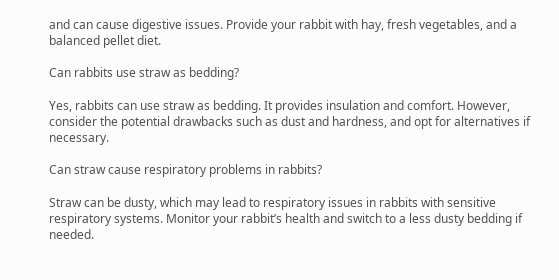and can cause digestive issues. Provide your rabbit with hay, fresh vegetables, and a balanced pellet diet.

Can rabbits use straw as bedding?

Yes, rabbits can use straw as bedding. It provides insulation and comfort. However, consider the potential drawbacks such as dust and hardness, and opt for alternatives if necessary.

Can straw cause respiratory problems in rabbits?

Straw can be dusty, which may lead to respiratory issues in rabbits with sensitive respiratory systems. Monitor your rabbit’s health and switch to a less dusty bedding if needed.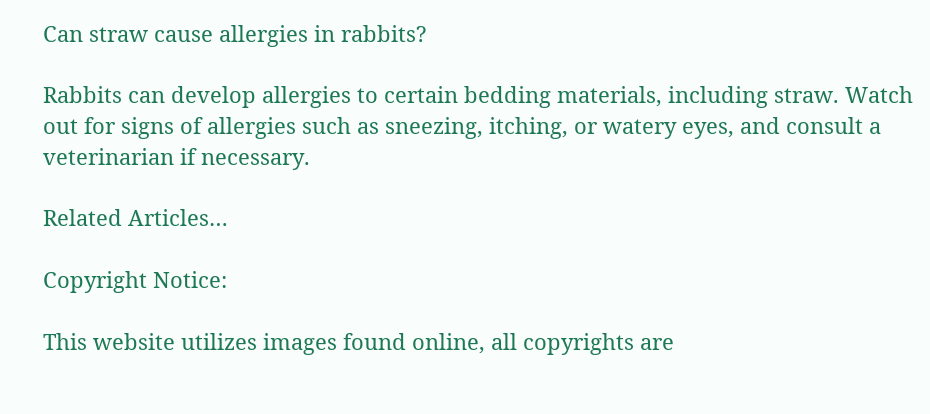Can straw cause allergies in rabbits?

Rabbits can develop allergies to certain bedding materials, including straw. Watch out for signs of allergies such as sneezing, itching, or watery eyes, and consult a veterinarian if necessary.

Related Articles…

Copyright Notice:

This website utilizes images found online, all copyrights are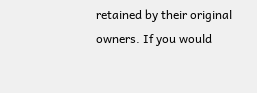retained by their original owners. If you would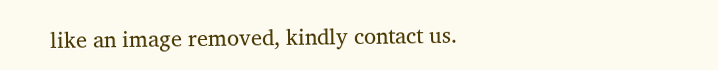like an image removed, kindly contact us.